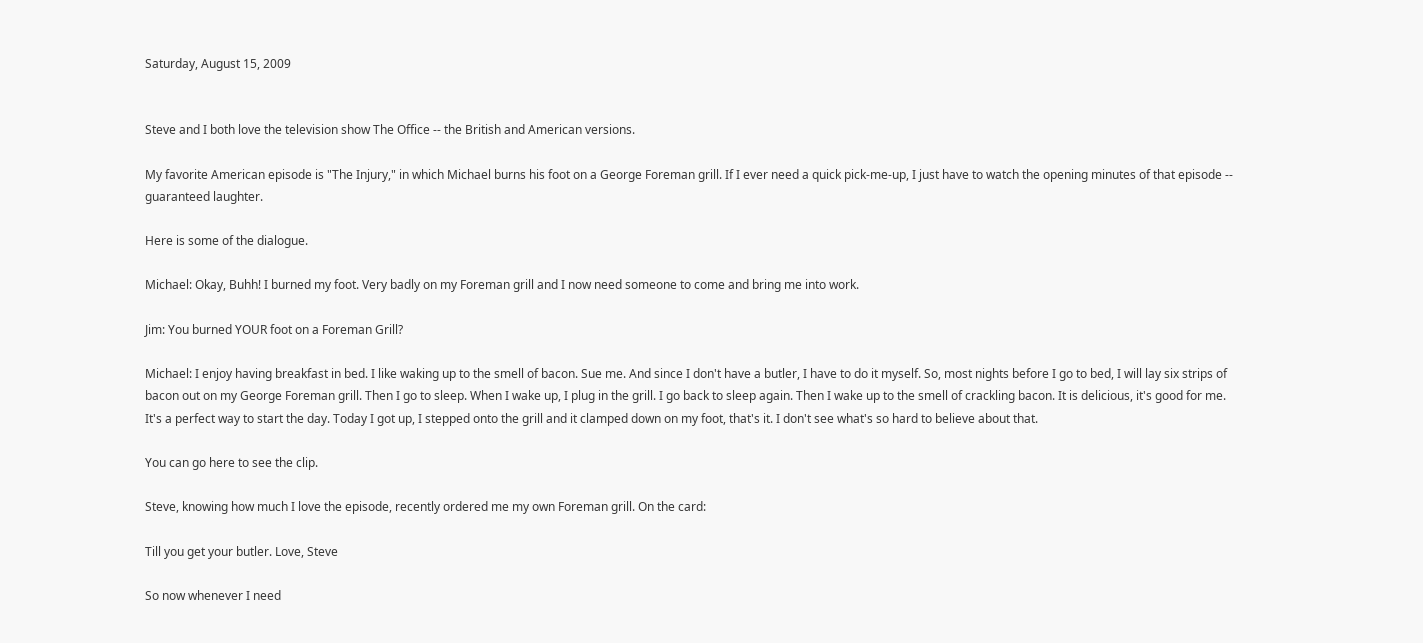Saturday, August 15, 2009


Steve and I both love the television show The Office -- the British and American versions.

My favorite American episode is "The Injury," in which Michael burns his foot on a George Foreman grill. If I ever need a quick pick-me-up, I just have to watch the opening minutes of that episode -- guaranteed laughter.

Here is some of the dialogue.

Michael: Okay, Buhh! I burned my foot. Very badly on my Foreman grill and I now need someone to come and bring me into work.

Jim: You burned YOUR foot on a Foreman Grill?

Michael: I enjoy having breakfast in bed. I like waking up to the smell of bacon. Sue me. And since I don't have a butler, I have to do it myself. So, most nights before I go to bed, I will lay six strips of bacon out on my George Foreman grill. Then I go to sleep. When I wake up, I plug in the grill. I go back to sleep again. Then I wake up to the smell of crackling bacon. It is delicious, it's good for me. It's a perfect way to start the day. Today I got up, I stepped onto the grill and it clamped down on my foot, that's it. I don't see what's so hard to believe about that.

You can go here to see the clip.

Steve, knowing how much I love the episode, recently ordered me my own Foreman grill. On the card:

Till you get your butler. Love, Steve

So now whenever I need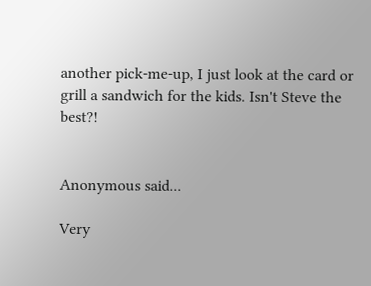another pick-me-up, I just look at the card or grill a sandwich for the kids. Isn't Steve the best?!


Anonymous said...

Very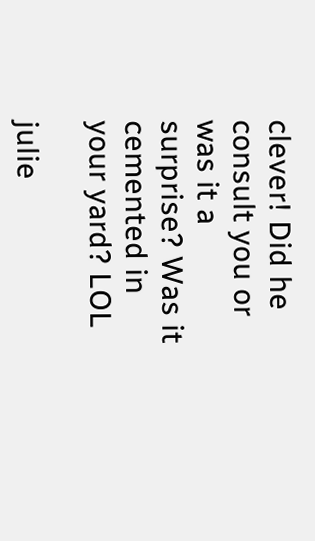clever! Did he consult you or was it a surprise? Was it cemented in your yard? LOL

julie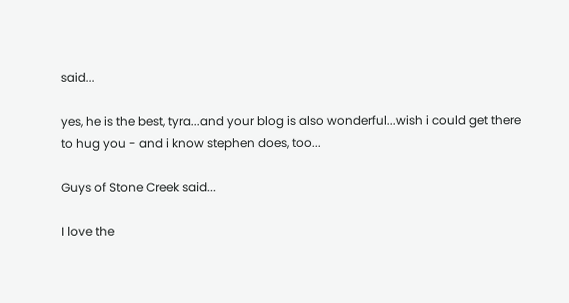said...

yes, he is the best, tyra...and your blog is also wonderful...wish i could get there to hug you - and i know stephen does, too...

Guys of Stone Creek said...

I love the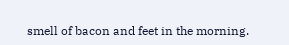smell of bacon and feet in the morning.